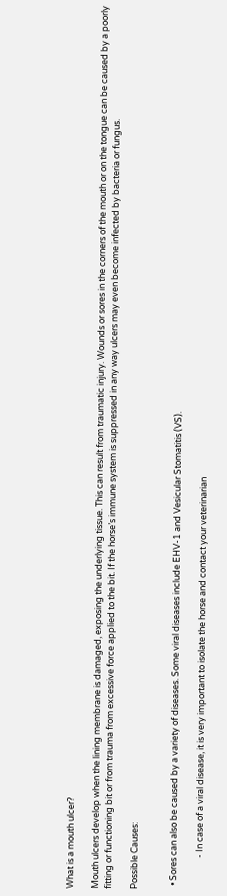What is a mouth ulcer?

Mouth ulcers develop when the lining membrane is damaged, exposing the underlying tissue. This can result from traumatic injury. Wounds or sores in the corners of the mouth or on the tongue can be caused by a poorly fitting or functioning bit or from trauma from excessive force applied to the bit. If the horse’s immune system is suppressed in any way ulcers may even become infected by bacteria or fungus.

Possible Causes:


  • Sores can also be caused by a variety of diseases. Some viral diseases include EHV-1 and Vesicular Stomatitis (VS).

                - In case of a viral disease, it is very important to isolate the horse and contact your veterinarian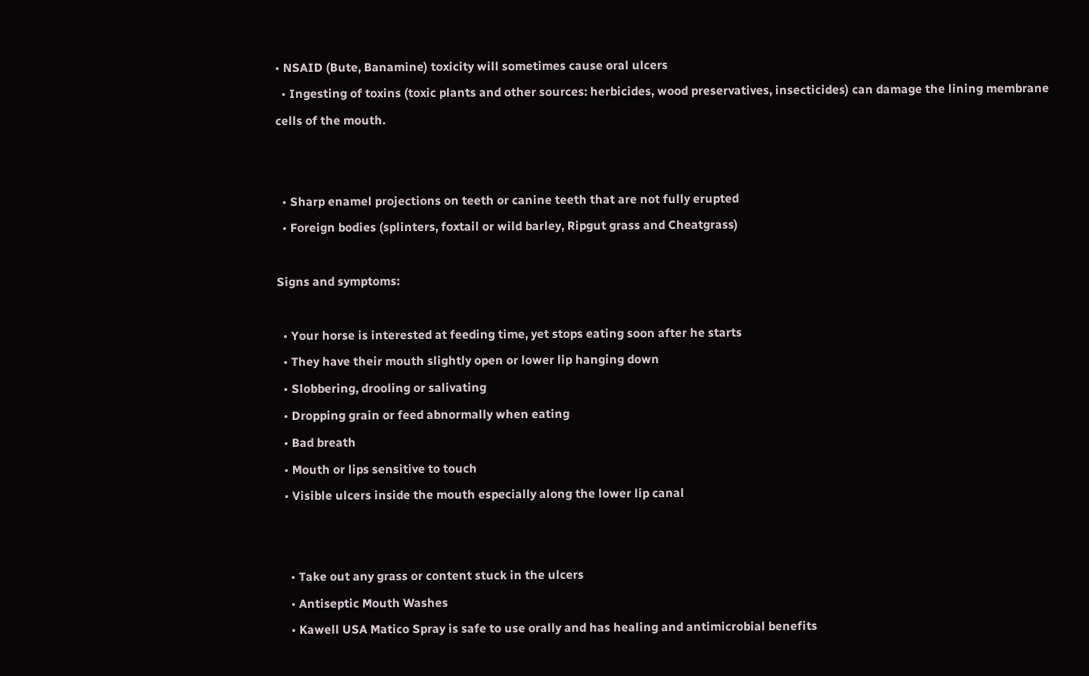• NSAID (Bute, Banamine) toxicity will sometimes cause oral ulcers
  • Ingesting of toxins (toxic plants and other sources: herbicides, wood preservatives, insecticides) can damage the lining membrane cells of the mouth.


  • Sharp enamel projections on teeth or canine teeth that are not fully erupted
  • Foreign bodies (splinters, foxtail or wild barley, Ripgut grass and Cheatgrass)

Signs and symptoms:

  • Your horse is interested at feeding time, yet stops eating soon after he starts
  • They have their mouth slightly open or lower lip hanging down
  • Slobbering, drooling or salivating
  • Dropping grain or feed abnormally when eating
  • Bad breath
  • Mouth or lips sensitive to touch
  • Visible ulcers inside the mouth especially along the lower lip canal


    • Take out any grass or content stuck in the ulcers
    • Antiseptic Mouth Washes
    • Kawell USA Matico Spray is safe to use orally and has healing and antimicrobial benefits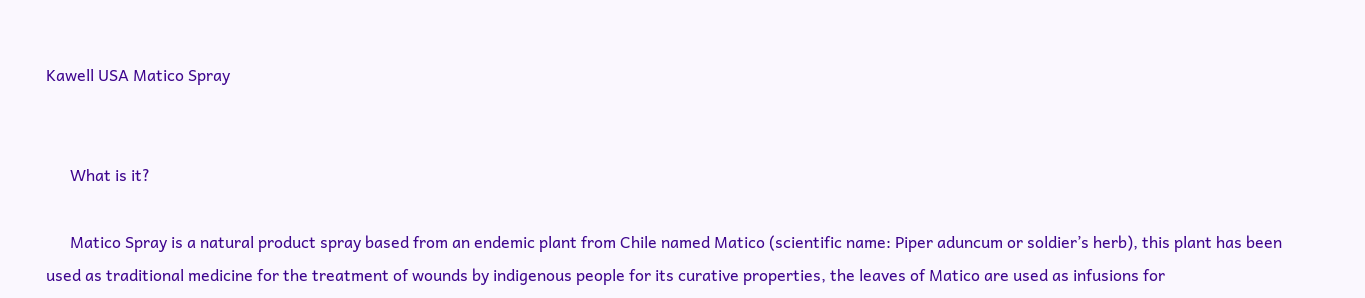Kawell USA Matico Spray


      What is it?

      Matico Spray is a natural product spray based from an endemic plant from Chile named Matico (scientific name: Piper aduncum or soldier’s herb), this plant has been used as traditional medicine for the treatment of wounds by indigenous people for its curative properties, the leaves of Matico are used as infusions for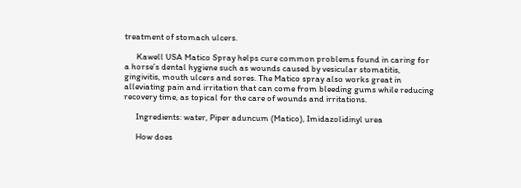treatment of stomach ulcers.

      Kawell USA Matico Spray helps cure common problems found in caring for a horse’s dental hygiene such as wounds caused by vesicular stomatitis, gingivitis, mouth ulcers and sores. The Matico spray also works great in alleviating pain and irritation that can come from bleeding gums while reducing recovery time, as topical for the care of wounds and irritations.

      Ingredients: water, Piper aduncum (Matico), Imidazolidinyl urea

      How does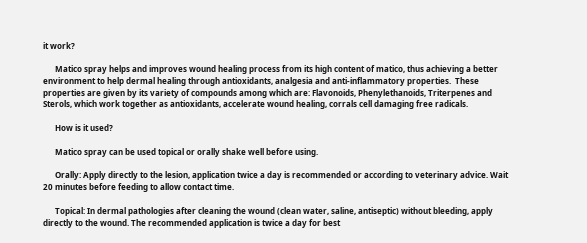it work?

      Matico spray helps and improves wound healing process from its high content of matico, thus achieving a better environment to help dermal healing through antioxidants, analgesia and anti-inflammatory properties.  These properties are given by its variety of compounds among which are: Flavonoids, Phenylethanoids, Triterpenes and Sterols, which work together as antioxidants, accelerate wound healing, corrals cell damaging free radicals.

      How is it used?

      Matico spray can be used topical or orally shake well before using.

      Orally: Apply directly to the lesion, application twice a day is recommended or according to veterinary advice. Wait 20 minutes before feeding to allow contact time.

      Topical: In dermal pathologies after cleaning the wound (clean water, saline, antiseptic) without bleeding, apply directly to the wound. The recommended application is twice a day for best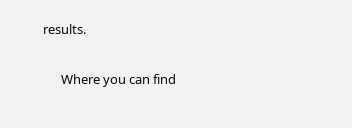results.

      Where you can find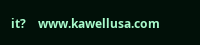it?    www.kawellusa.com